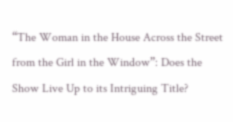“The Woman in the House Across the Street from the Girl in the Window”: Does the Show Live Up to its Intriguing Title?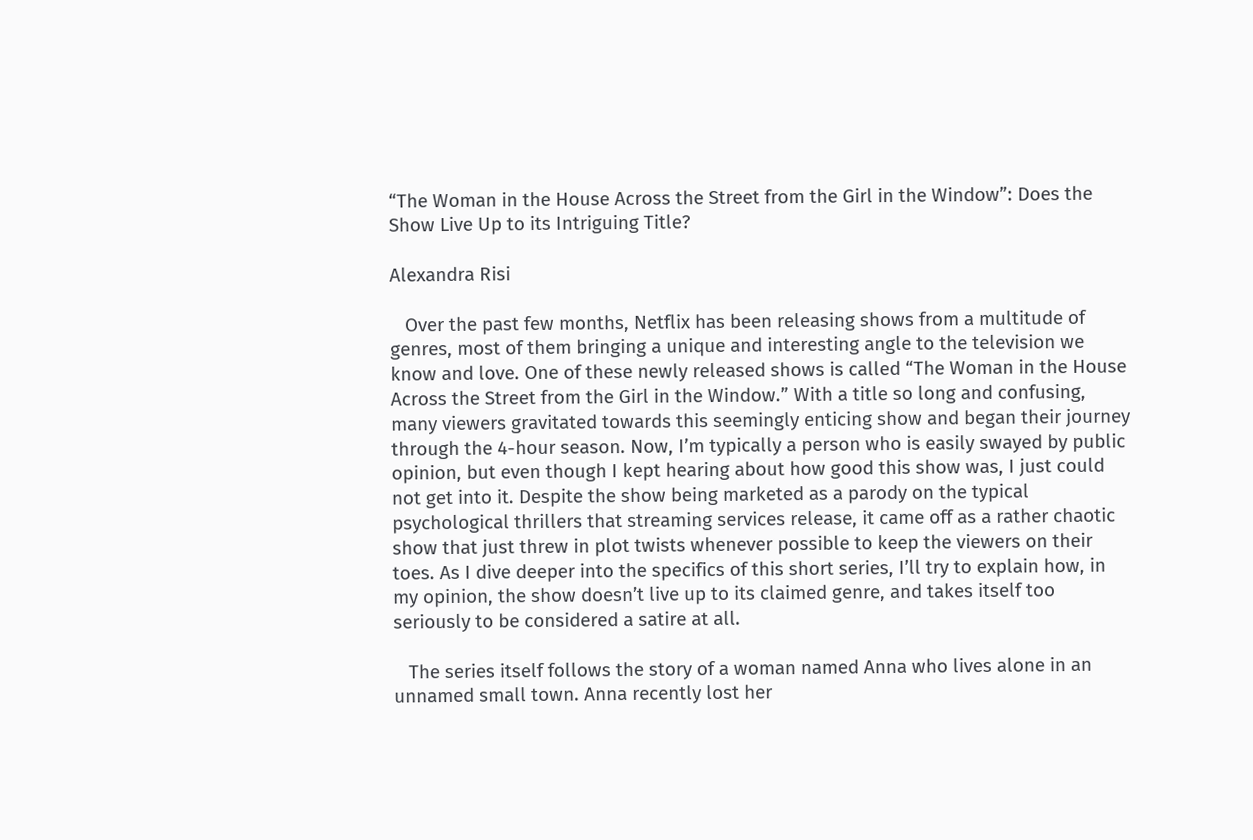“The Woman in the House Across the Street from the Girl in the Window”: Does the Show Live Up to its Intriguing Title?

Alexandra Risi

   Over the past few months, Netflix has been releasing shows from a multitude of genres, most of them bringing a unique and interesting angle to the television we know and love. One of these newly released shows is called “The Woman in the House Across the Street from the Girl in the Window.” With a title so long and confusing, many viewers gravitated towards this seemingly enticing show and began their journey through the 4-hour season. Now, I’m typically a person who is easily swayed by public opinion, but even though I kept hearing about how good this show was, I just could not get into it. Despite the show being marketed as a parody on the typical psychological thrillers that streaming services release, it came off as a rather chaotic show that just threw in plot twists whenever possible to keep the viewers on their toes. As I dive deeper into the specifics of this short series, I’ll try to explain how, in my opinion, the show doesn’t live up to its claimed genre, and takes itself too seriously to be considered a satire at all.

   The series itself follows the story of a woman named Anna who lives alone in an unnamed small town. Anna recently lost her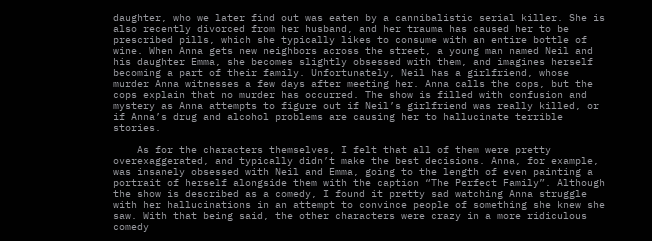daughter, who we later find out was eaten by a cannibalistic serial killer. She is also recently divorced from her husband, and her trauma has caused her to be prescribed pills, which she typically likes to consume with an entire bottle of wine. When Anna gets new neighbors across the street, a young man named Neil and his daughter Emma, she becomes slightly obsessed with them, and imagines herself becoming a part of their family. Unfortunately, Neil has a girlfriend, whose murder Anna witnesses a few days after meeting her. Anna calls the cops, but the cops explain that no murder has occurred. The show is filled with confusion and mystery as Anna attempts to figure out if Neil’s girlfriend was really killed, or if Anna’s drug and alcohol problems are causing her to hallucinate terrible stories.

    As for the characters themselves, I felt that all of them were pretty overexaggerated, and typically didn’t make the best decisions. Anna, for example, was insanely obsessed with Neil and Emma, going to the length of even painting a portrait of herself alongside them with the caption “The Perfect Family”. Although the show is described as a comedy, I found it pretty sad watching Anna struggle with her hallucinations in an attempt to convince people of something she knew she saw. With that being said, the other characters were crazy in a more ridiculous comedy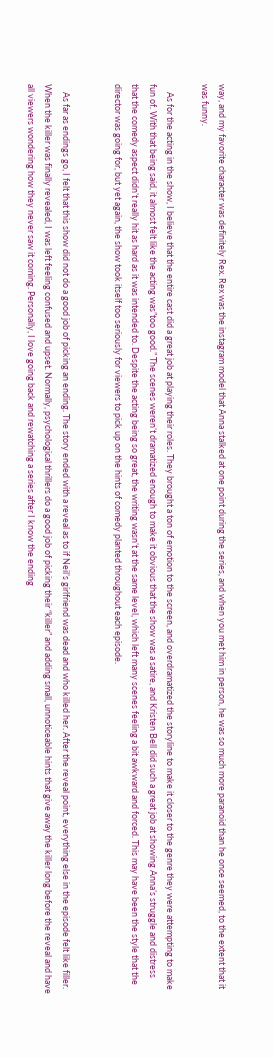way, and my favorite character was definitely Rex. Rex was the instagram model that Anna stalked at one point during the series, and when you met him in person, he was so much more paranoid than he once seemed, to the extent that it was funny.

    As for the acting in the show, I believe that the entire cast did a great job at playing their roles. They brought a ton of emotion to the screen, and overdramatized the storyline to make it closer to the genre they were attempting to make fun of. With that being said, it almost felt like the acting was”too good.” The scenes weren’t dramatized enough to make it obvious that the show was a satire, and Kristen Bell did such a great job at showing Anna’s struggle and distress that the comedy aspect didn’t really hit as hard as it was intended to. Despite the acting being so great, the writing wasn’t at the same level, which left many scenes feeling a bit awkward and forced. This may have been the style that the director was going for, but yet again, the show took itself too seriously for viewers to pick up on the hints of comedy planted throughout each episode.


    As far as endings go, I felt that this show did not do a good job of picking an ending. The story ended with a reveal as to if Neil’s girlfriend was dead and who killed her. After the reveal point, everything else in the episode felt like filler. When the killer was finally revealed, I was left feeling confused and upset. Normally, psychological thrillers do a good job of picking their “killer” and adding small, unnoticeable hints that give away the killer long before the reveal and have all viewers wondering how they never saw it coming. Personally, I love going back and rewatching a series after I know the ending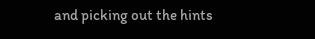and picking out the hints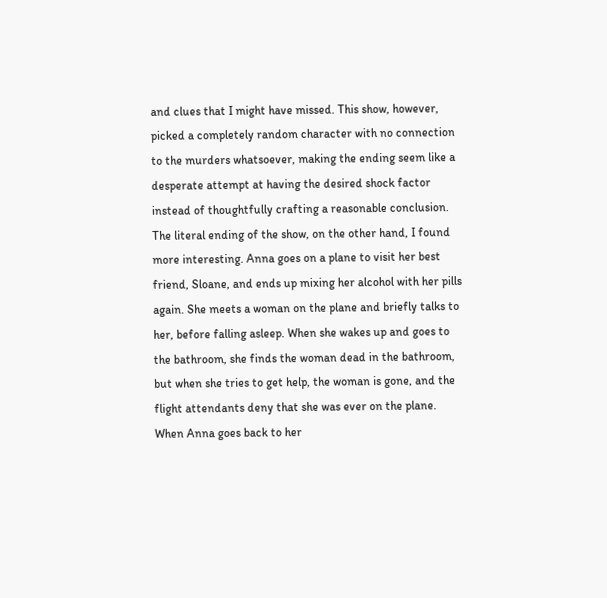and clues that I might have missed. This show, however, picked a completely random character with no connection to the murders whatsoever, making the ending seem like a desperate attempt at having the desired shock factor instead of thoughtfully crafting a reasonable conclusion. The literal ending of the show, on the other hand, I found more interesting. Anna goes on a plane to visit her best friend, Sloane, and ends up mixing her alcohol with her pills again. She meets a woman on the plane and briefly talks to her, before falling asleep. When she wakes up and goes to the bathroom, she finds the woman dead in the bathroom, but when she tries to get help, the woman is gone, and the flight attendants deny that she was ever on the plane. When Anna goes back to her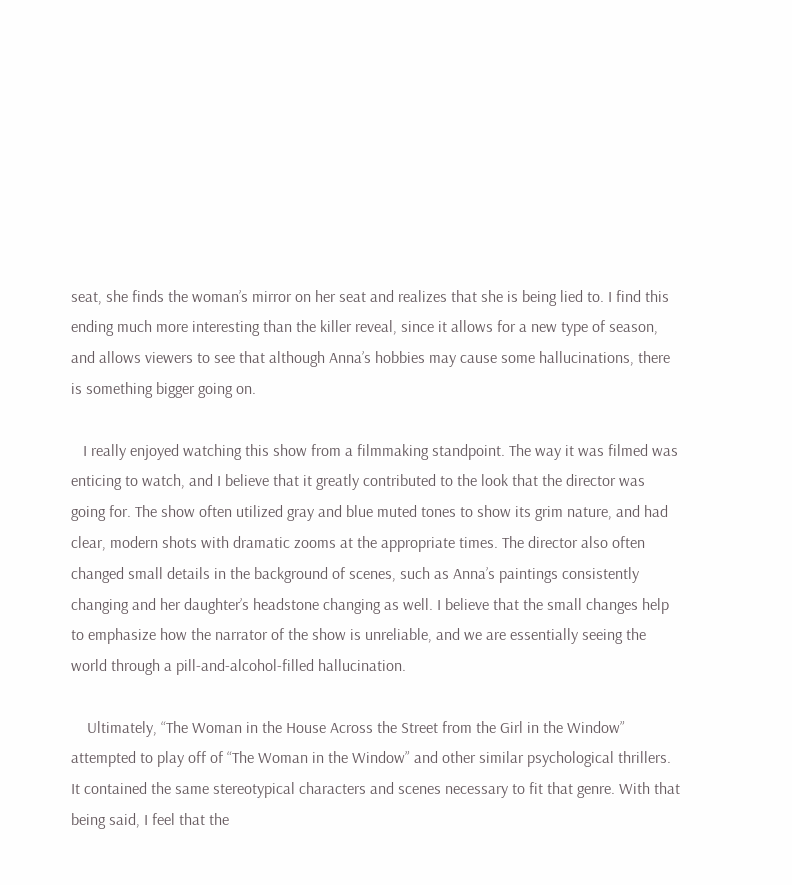seat, she finds the woman’s mirror on her seat and realizes that she is being lied to. I find this ending much more interesting than the killer reveal, since it allows for a new type of season, and allows viewers to see that although Anna’s hobbies may cause some hallucinations, there is something bigger going on.

   I really enjoyed watching this show from a filmmaking standpoint. The way it was filmed was enticing to watch, and I believe that it greatly contributed to the look that the director was going for. The show often utilized gray and blue muted tones to show its grim nature, and had clear, modern shots with dramatic zooms at the appropriate times. The director also often changed small details in the background of scenes, such as Anna’s paintings consistently changing and her daughter’s headstone changing as well. I believe that the small changes help to emphasize how the narrator of the show is unreliable, and we are essentially seeing the world through a pill-and-alcohol-filled hallucination.

    Ultimately, “The Woman in the House Across the Street from the Girl in the Window” attempted to play off of “The Woman in the Window” and other similar psychological thrillers. It contained the same stereotypical characters and scenes necessary to fit that genre. With that being said, I feel that the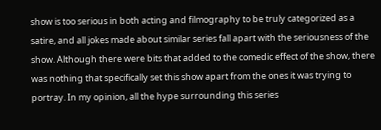show is too serious in both acting and filmography to be truly categorized as a satire, and all jokes made about similar series fall apart with the seriousness of the show. Although there were bits that added to the comedic effect of the show, there was nothing that specifically set this show apart from the ones it was trying to portray. In my opinion, all the hype surrounding this series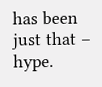has been just that – hype.